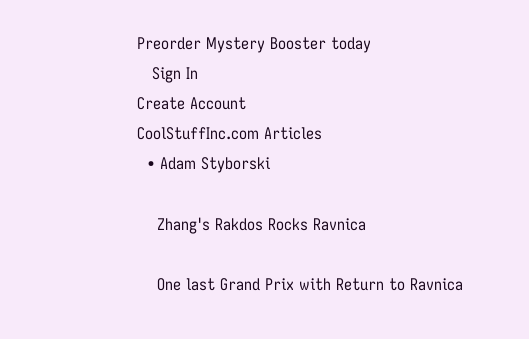Preorder Mystery Booster today
   Sign In
Create Account
CoolStuffInc.com Articles
  • Adam Styborski

    Zhang's Rakdos Rocks Ravnica

    One last Grand Prix with Return to Ravnica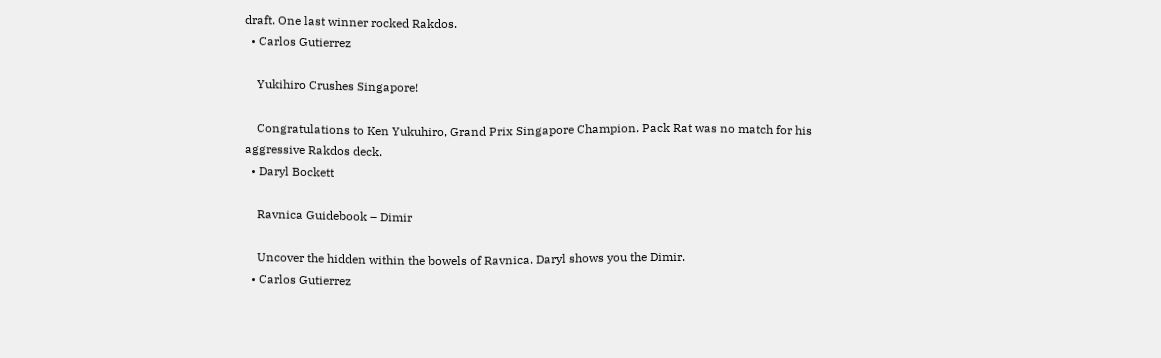draft. One last winner rocked Rakdos.
  • Carlos Gutierrez

    Yukihiro Crushes Singapore!

    Congratulations to Ken Yukuhiro, Grand Prix Singapore Champion. Pack Rat was no match for his aggressive Rakdos deck.
  • Daryl Bockett

    Ravnica Guidebook – Dimir

    Uncover the hidden within the bowels of Ravnica. Daryl shows you the Dimir.
  • Carlos Gutierrez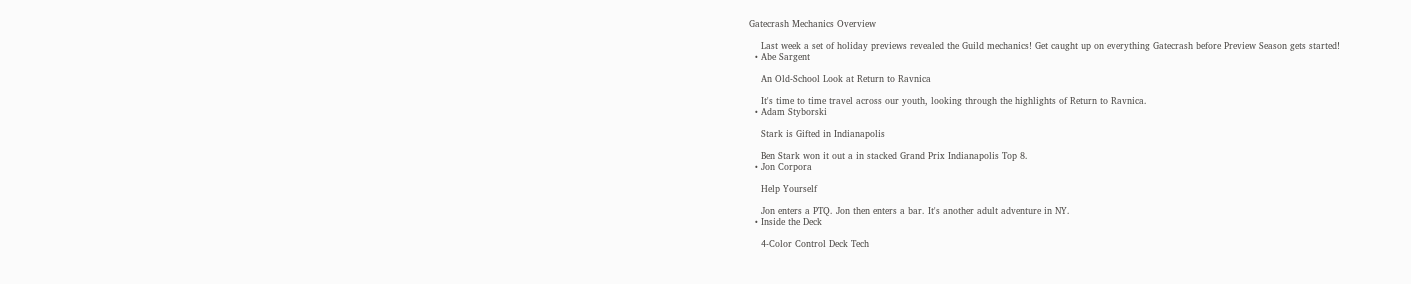Gatecrash Mechanics Overview

    Last week a set of holiday previews revealed the Guild mechanics! Get caught up on everything Gatecrash before Preview Season gets started!
  • Abe Sargent

    An Old-School Look at Return to Ravnica

    It's time to time travel across our youth, looking through the highlights of Return to Ravnica.
  • Adam Styborski

    Stark is Gifted in Indianapolis

    Ben Stark won it out a in stacked Grand Prix Indianapolis Top 8.
  • Jon Corpora

    Help Yourself

    Jon enters a PTQ. Jon then enters a bar. It's another adult adventure in NY.
  • Inside the Deck

    4-Color Control Deck Tech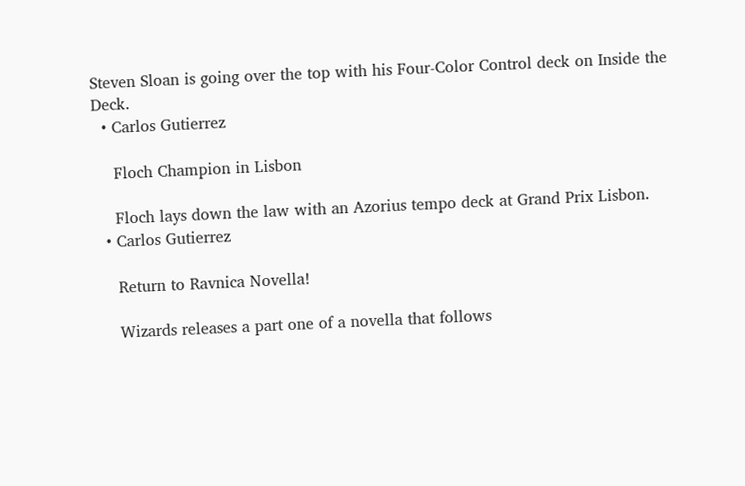Steven Sloan is going over the top with his Four-Color Control deck on Inside the Deck.
  • Carlos Gutierrez

    Floch Champion in Lisbon

    Floch lays down the law with an Azorius tempo deck at Grand Prix Lisbon.
  • Carlos Gutierrez

    Return to Ravnica Novella!

    Wizards releases a part one of a novella that follows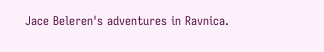Jace Beleren's adventures in Ravnica.